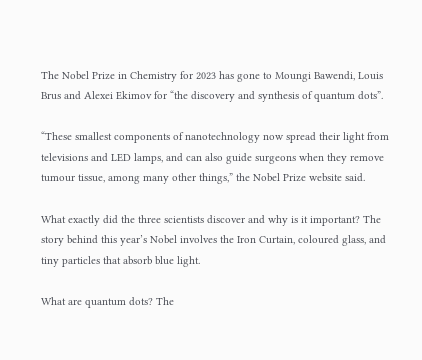The Nobel Prize in Chemistry for 2023 has gone to Moungi Bawendi, Louis Brus and Alexei Ekimov for “the discovery and synthesis of quantum dots”.

“These smallest components of nanotechnology now spread their light from televisions and LED lamps, and can also guide surgeons when they remove tumour tissue, among many other things,” the Nobel Prize website said.

What exactly did the three scientists discover and why is it important? The story behind this year’s Nobel involves the Iron Curtain, coloured glass, and tiny particles that absorb blue light.

What are quantum dots? The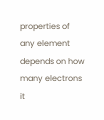properties of any element depends on how many electrons it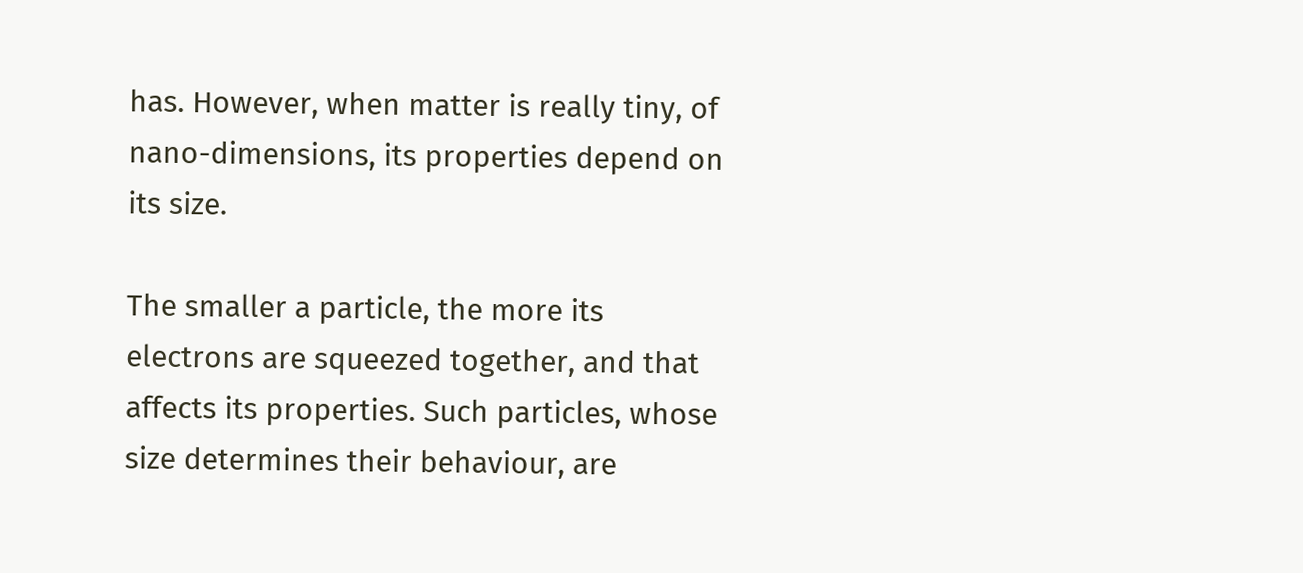has. However, when matter is really tiny, of nano-dimensions, its properties depend on its size.

The smaller a particle, the more its electrons are squeezed together, and that affects its properties. Such particles, whose size determines their behaviour, are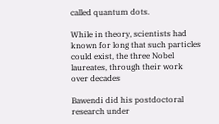called quantum dots.

While in theory, scientists had known for long that such particles could exist, the three Nobel laureates, through their work over decades

Bawendi did his postdoctoral research under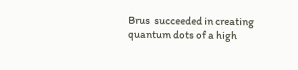Brus  succeeded in creating quantum dots of a high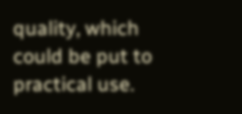quality, which could be put to practical use.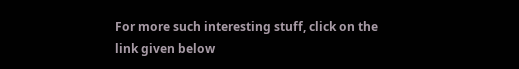For more such interesting stuff, click on the link given below